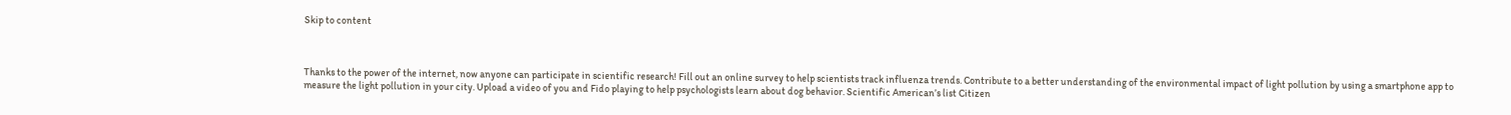Skip to content



Thanks to the power of the internet, now anyone can participate in scientific research! Fill out an online survey to help scientists track influenza trends. Contribute to a better understanding of the environmental impact of light pollution by using a smartphone app to measure the light pollution in your city. Upload a video of you and Fido playing to help psychologists learn about dog behavior. Scientific American’s list Citizen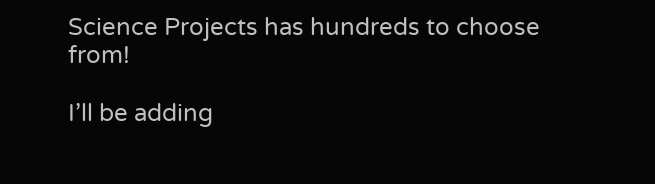Science Projects has hundreds to choose from!

I’ll be adding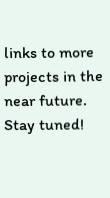links to more projects in the near future. Stay tuned!